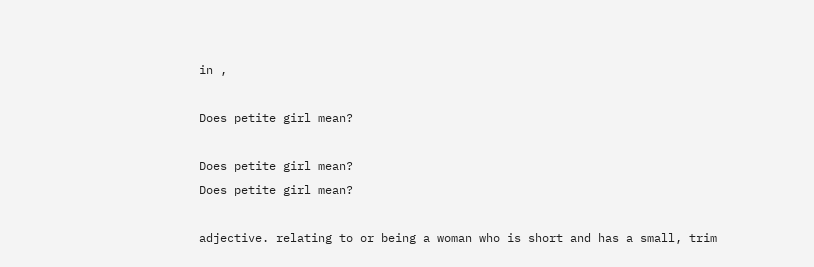in ,

Does petite girl mean?

Does petite girl mean?
Does petite girl mean?

adjective. relating to or being a woman who is short and has a small, trim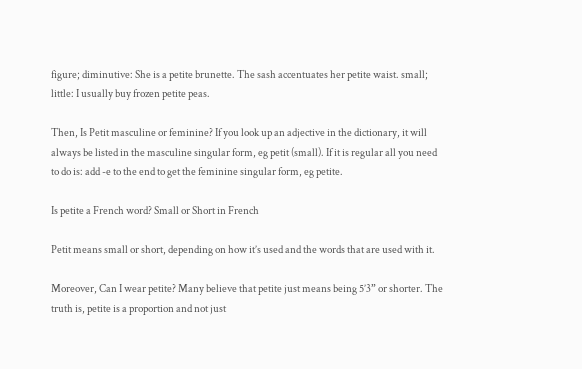figure; diminutive: She is a petite brunette. The sash accentuates her petite waist. small; little: I usually buy frozen petite peas.

Then, Is Petit masculine or feminine? If you look up an adjective in the dictionary, it will always be listed in the masculine singular form, eg petit (small). If it is regular all you need to do is: add -e to the end to get the feminine singular form, eg petite.

Is petite a French word? Small or Short in French

Petit means small or short, depending on how it’s used and the words that are used with it.

Moreover, Can I wear petite? Many believe that petite just means being 5’3” or shorter. The truth is, petite is a proportion and not just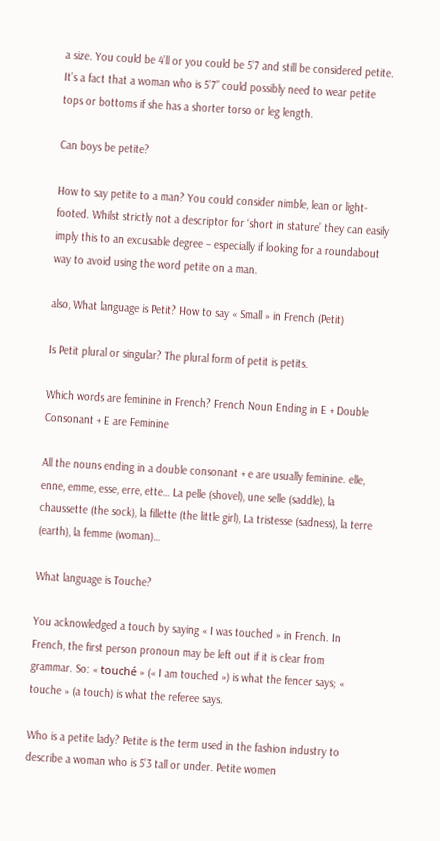a size. You could be 4’ll or you could be 5’7 and still be considered petite. It’s a fact that a woman who is 5’7” could possibly need to wear petite tops or bottoms if she has a shorter torso or leg length.

Can boys be petite?

How to say petite to a man? You could consider nimble, lean or light-footed. Whilst strictly not a descriptor for ‘short in stature’ they can easily imply this to an excusable degree – especially if looking for a roundabout way to avoid using the word petite on a man.

also, What language is Petit? How to say « Small » in French (Petit)

Is Petit plural or singular? The plural form of petit is petits.

Which words are feminine in French? French Noun Ending in E + Double Consonant + E are Feminine

All the nouns ending in a double consonant + e are usually feminine. elle, enne, emme, esse, erre, ette… La pelle (shovel), une selle (saddle), la chaussette (the sock), la fillette (the little girl), La tristesse (sadness), la terre (earth), la femme (woman)…

What language is Touche?

You acknowledged a touch by saying « I was touched » in French. In French, the first person pronoun may be left out if it is clear from grammar. So: « touché » (« I am touched ») is what the fencer says; « touche » (a touch) is what the referee says.

Who is a petite lady? Petite is the term used in the fashion industry to describe a woman who is 5’3 tall or under. Petite women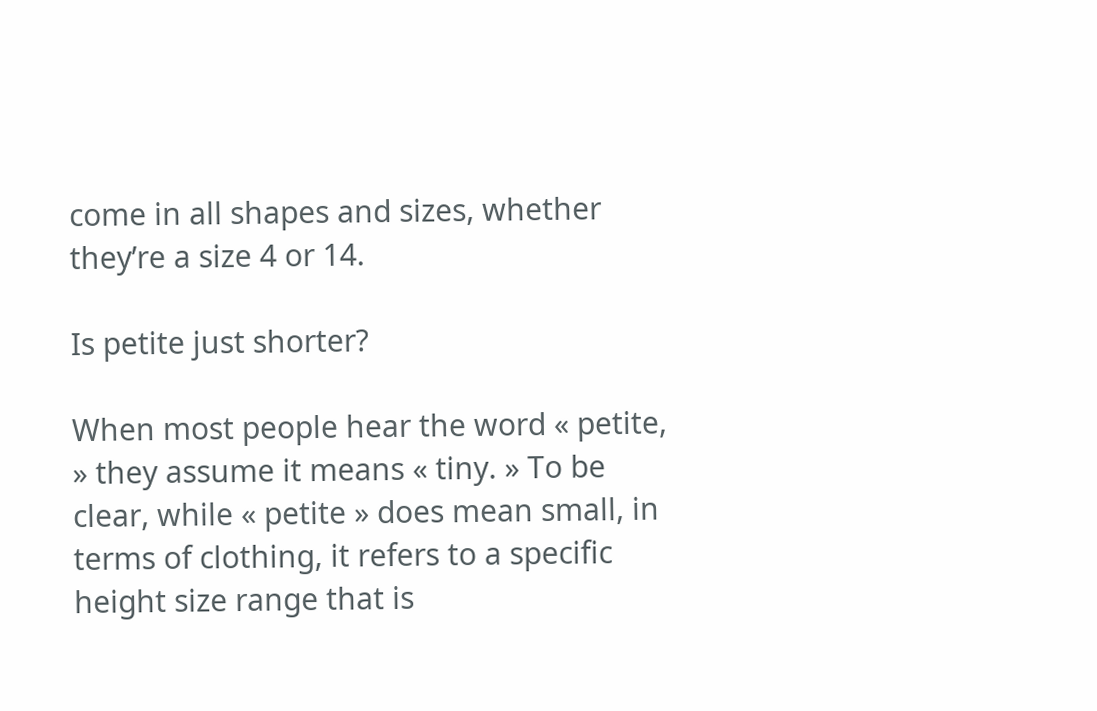come in all shapes and sizes, whether they’re a size 4 or 14.

Is petite just shorter?

When most people hear the word « petite, » they assume it means « tiny. » To be clear, while « petite » does mean small, in terms of clothing, it refers to a specific height size range that is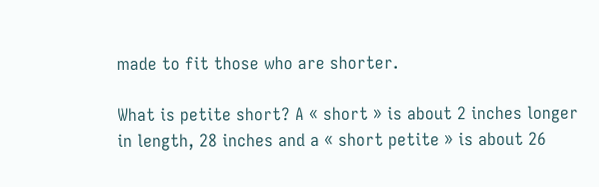made to fit those who are shorter.

What is petite short? A « short » is about 2 inches longer in length, 28 inches and a « short petite » is about 26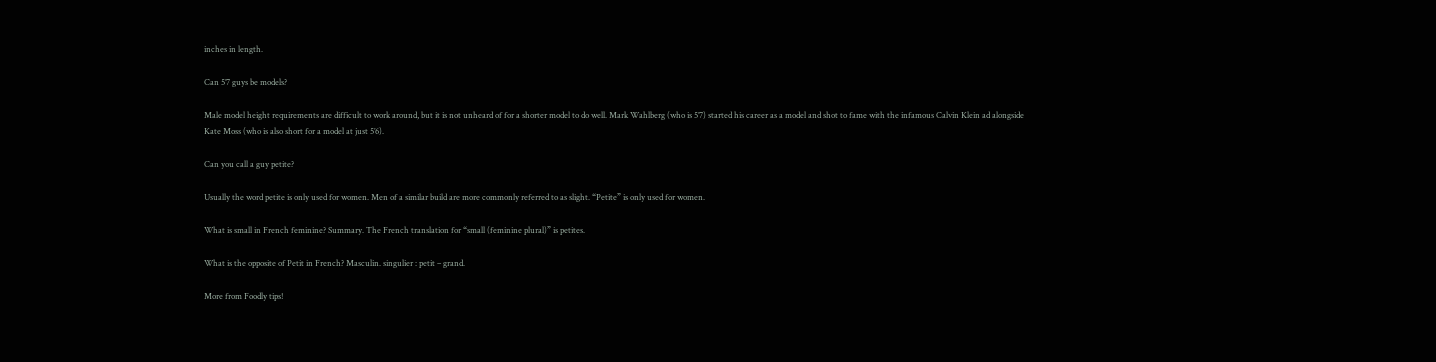inches in length.

Can 5’7 guys be models?

Male model height requirements are difficult to work around, but it is not unheard of for a shorter model to do well. Mark Wahlberg (who is 5’7) started his career as a model and shot to fame with the infamous Calvin Klein ad alongside Kate Moss (who is also short for a model at just 5’6).

Can you call a guy petite?

Usually the word petite is only used for women. Men of a similar build are more commonly referred to as slight. “Petite” is only used for women.

What is small in French feminine? Summary. The French translation for “small (feminine plural)” is petites.

What is the opposite of Petit in French? Masculin. singulier : petit – grand.

More from Foodly tips!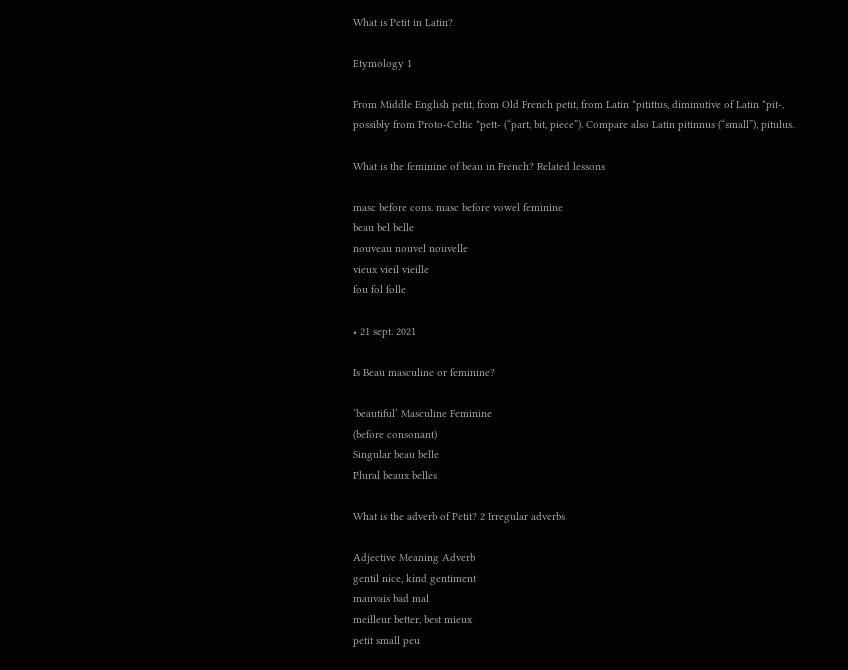What is Petit in Latin?

Etymology 1

From Middle English petit, from Old French petit, from Latin *pitittus, diminutive of Latin *pit-, possibly from Proto-Celtic *pett- (“part, bit, piece”). Compare also Latin pitinnus (“small”), pitulus.

What is the feminine of beau in French? Related lessons

masc before cons. masc before vowel feminine
beau bel belle
nouveau nouvel nouvelle
vieux vieil vieille
fou fol folle

• 21 sept. 2021

Is Beau masculine or feminine?

‘beautiful’ Masculine Feminine
(before consonant)
Singular beau belle
Plural beaux belles

What is the adverb of Petit? 2 Irregular adverbs

Adjective Meaning Adverb
gentil nice, kind gentiment
mauvais bad mal
meilleur better, best mieux
petit small peu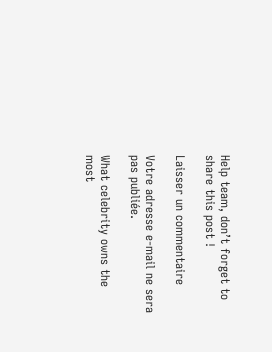Help team, don’t forget to share this post !

Laisser un commentaire

Votre adresse e-mail ne sera pas publiée.

What celebrity owns the most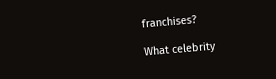franchises?

What celebrity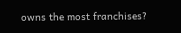owns the most franchises?